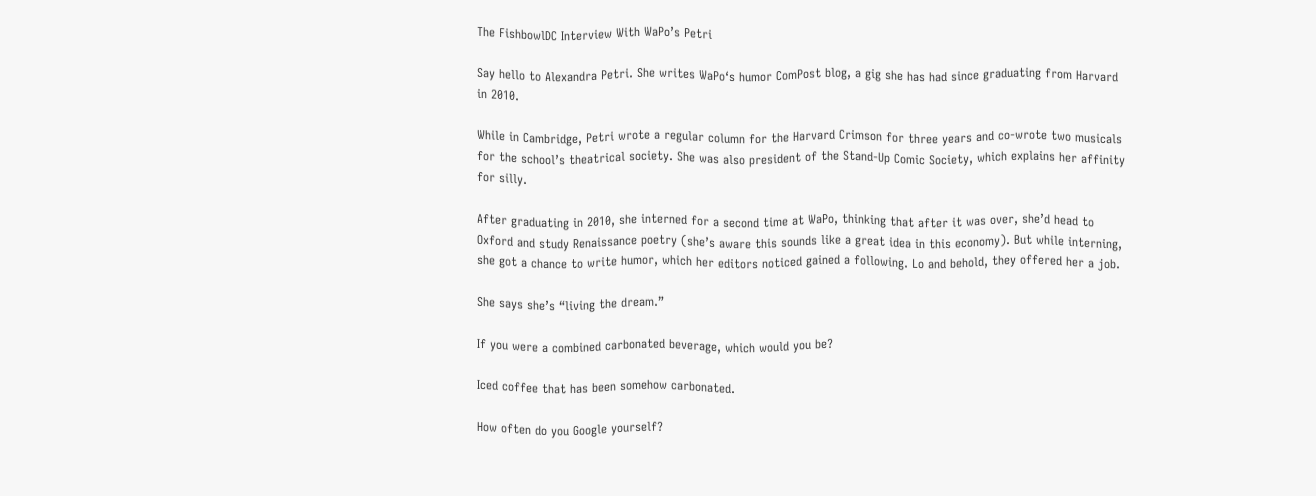The FishbowlDC Interview With WaPo’s Petri

Say hello to Alexandra Petri. She writes WaPo‘s humor ComPost blog, a gig she has had since graduating from Harvard in 2010.

While in Cambridge, Petri wrote a regular column for the Harvard Crimson for three years and co-wrote two musicals for the school’s theatrical society. She was also president of the Stand-Up Comic Society, which explains her affinity for silly.

After graduating in 2010, she interned for a second time at WaPo, thinking that after it was over, she’d head to Oxford and study Renaissance poetry (she’s aware this sounds like a great idea in this economy). But while interning, she got a chance to write humor, which her editors noticed gained a following. Lo and behold, they offered her a job.

She says she’s “living the dream.”

If you were a combined carbonated beverage, which would you be?

Iced coffee that has been somehow carbonated.

How often do you Google yourself?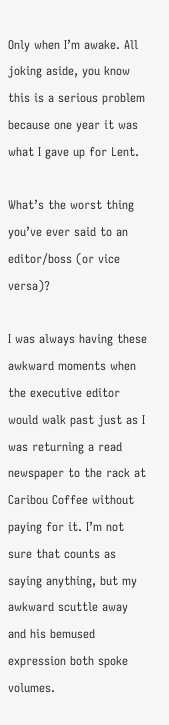Only when I’m awake. All joking aside, you know this is a serious problem because one year it was what I gave up for Lent.

What’s the worst thing you’ve ever said to an editor/boss (or vice versa)?

I was always having these awkward moments when the executive editor would walk past just as I was returning a read newspaper to the rack at Caribou Coffee without paying for it. I’m not sure that counts as saying anything, but my awkward scuttle away and his bemused expression both spoke volumes.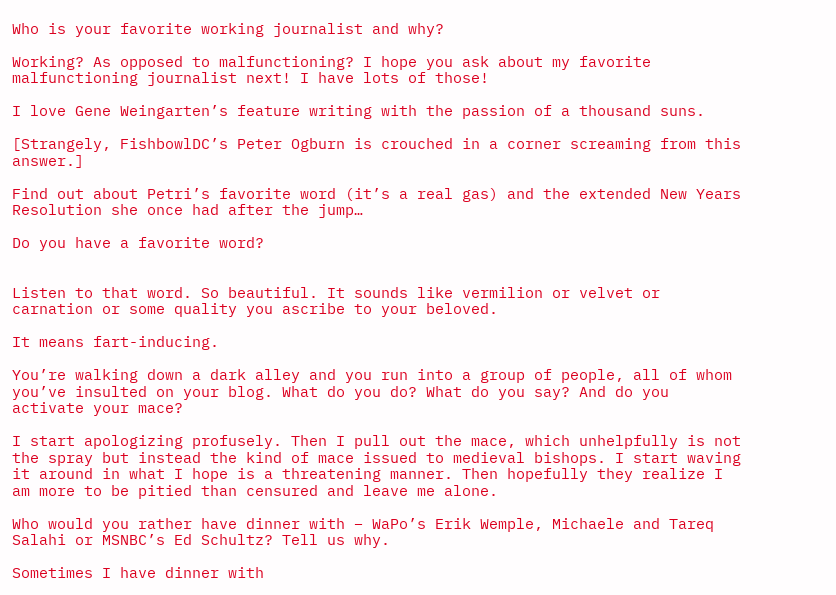Who is your favorite working journalist and why?

Working? As opposed to malfunctioning? I hope you ask about my favorite malfunctioning journalist next! I have lots of those!

I love Gene Weingarten’s feature writing with the passion of a thousand suns.

[Strangely, FishbowlDC’s Peter Ogburn is crouched in a corner screaming from this answer.]

Find out about Petri’s favorite word (it’s a real gas) and the extended New Years Resolution she once had after the jump…

Do you have a favorite word?


Listen to that word. So beautiful. It sounds like vermilion or velvet or carnation or some quality you ascribe to your beloved.

It means fart-inducing.

You’re walking down a dark alley and you run into a group of people, all of whom you’ve insulted on your blog. What do you do? What do you say? And do you activate your mace?

I start apologizing profusely. Then I pull out the mace, which unhelpfully is not the spray but instead the kind of mace issued to medieval bishops. I start waving it around in what I hope is a threatening manner. Then hopefully they realize I am more to be pitied than censured and leave me alone.

Who would you rather have dinner with – WaPo’s Erik Wemple, Michaele and Tareq Salahi or MSNBC’s Ed Schultz? Tell us why.

Sometimes I have dinner with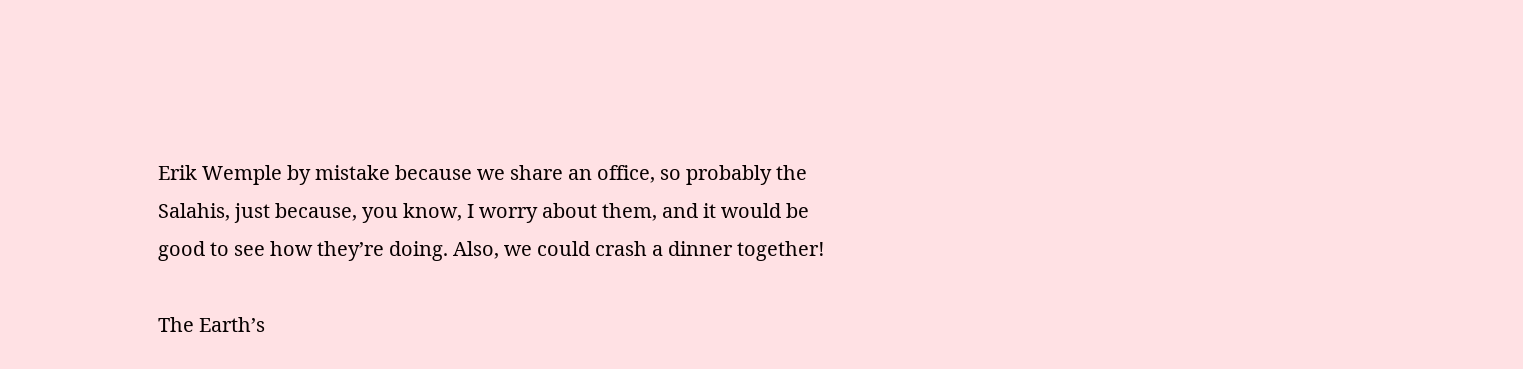Erik Wemple by mistake because we share an office, so probably the Salahis, just because, you know, I worry about them, and it would be good to see how they’re doing. Also, we could crash a dinner together!

The Earth’s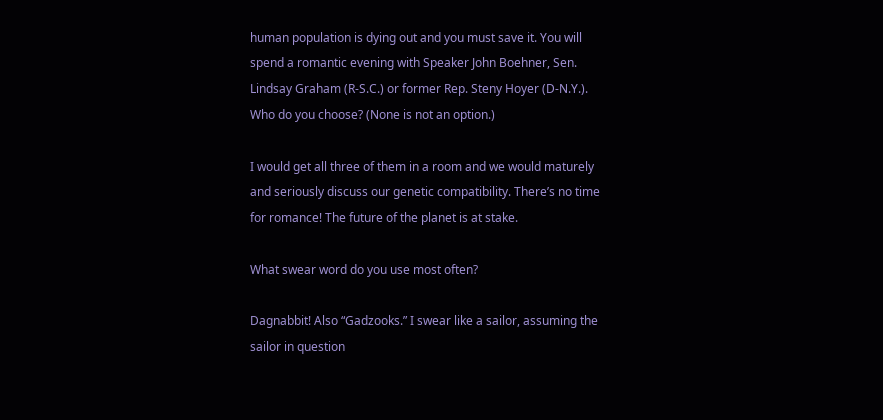human population is dying out and you must save it. You will spend a romantic evening with Speaker John Boehner, Sen. Lindsay Graham (R-S.C.) or former Rep. Steny Hoyer (D-N.Y.). Who do you choose? (None is not an option.)

I would get all three of them in a room and we would maturely and seriously discuss our genetic compatibility. There’s no time for romance! The future of the planet is at stake.

What swear word do you use most often?

Dagnabbit! Also “Gadzooks.” I swear like a sailor, assuming the sailor in question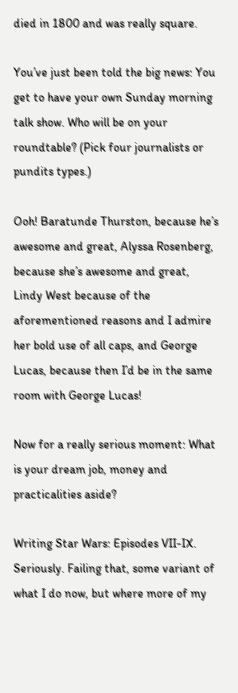died in 1800 and was really square.

You’ve just been told the big news: You get to have your own Sunday morning talk show. Who will be on your roundtable? (Pick four journalists or pundits types.)

Ooh! Baratunde Thurston, because he’s awesome and great, Alyssa Rosenberg, because she’s awesome and great, Lindy West because of the aforementioned reasons and I admire her bold use of all caps, and George Lucas, because then I’d be in the same room with George Lucas!

Now for a really serious moment: What is your dream job, money and practicalities aside?

Writing Star Wars: Episodes VII-IX. Seriously. Failing that, some variant of what I do now, but where more of my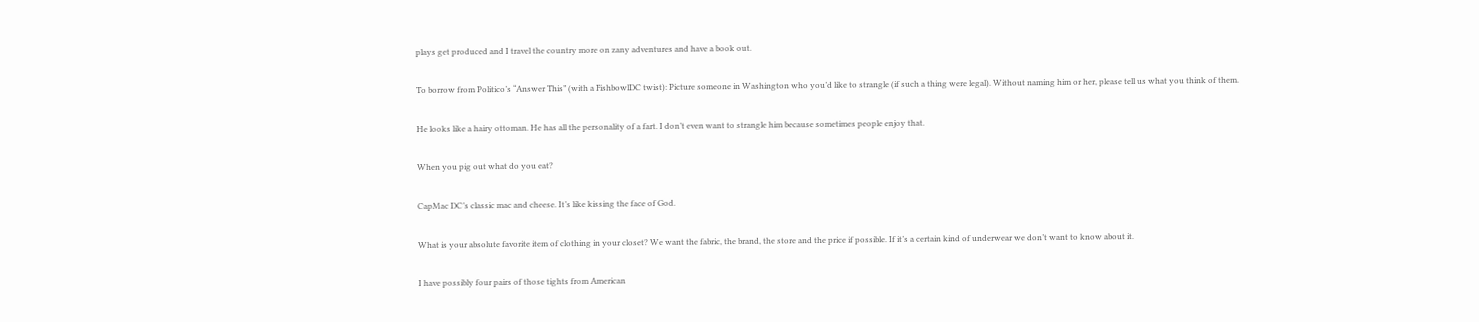plays get produced and I travel the country more on zany adventures and have a book out.

To borrow from Politico’s “Answer This” (with a FishbowlDC twist): Picture someone in Washington who you’d like to strangle (if such a thing were legal). Without naming him or her, please tell us what you think of them.

He looks like a hairy ottoman. He has all the personality of a fart. I don’t even want to strangle him because sometimes people enjoy that.

When you pig out what do you eat?

CapMac DC’s classic mac and cheese. It’s like kissing the face of God.

What is your absolute favorite item of clothing in your closet? We want the fabric, the brand, the store and the price if possible. If it’s a certain kind of underwear we don’t want to know about it.

I have possibly four pairs of those tights from American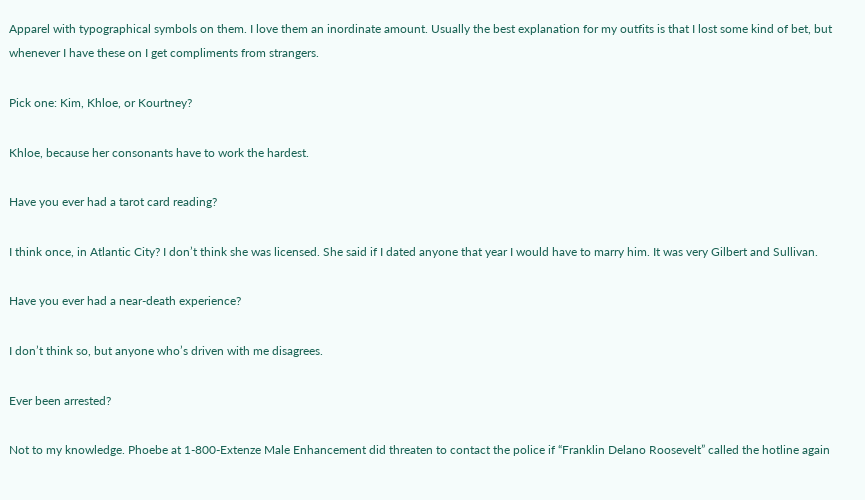Apparel with typographical symbols on them. I love them an inordinate amount. Usually the best explanation for my outfits is that I lost some kind of bet, but whenever I have these on I get compliments from strangers.

Pick one: Kim, Khloe, or Kourtney?

Khloe, because her consonants have to work the hardest.

Have you ever had a tarot card reading?

I think once, in Atlantic City? I don’t think she was licensed. She said if I dated anyone that year I would have to marry him. It was very Gilbert and Sullivan.

Have you ever had a near-death experience?

I don’t think so, but anyone who’s driven with me disagrees.

Ever been arrested?

Not to my knowledge. Phoebe at 1-800-Extenze Male Enhancement did threaten to contact the police if “Franklin Delano Roosevelt” called the hotline again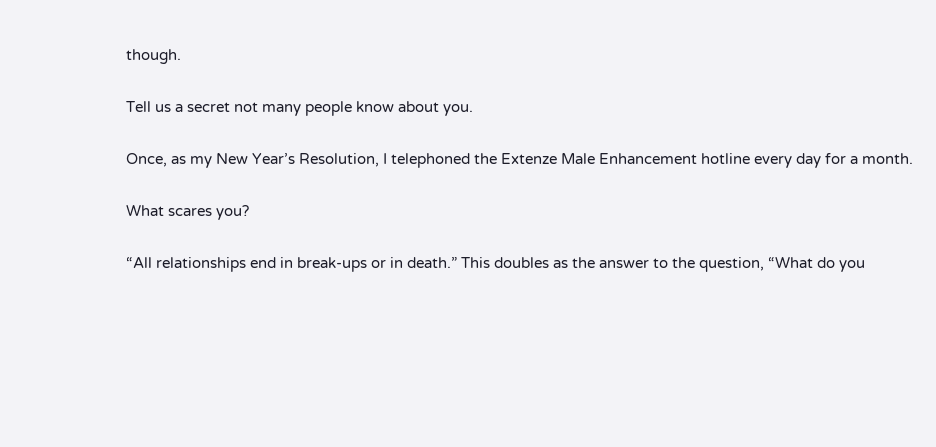though.

Tell us a secret not many people know about you.

Once, as my New Year’s Resolution, I telephoned the Extenze Male Enhancement hotline every day for a month.

What scares you?

“All relationships end in break-ups or in death.” This doubles as the answer to the question, “What do you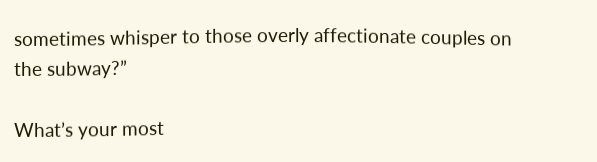sometimes whisper to those overly affectionate couples on the subway?”

What’s your most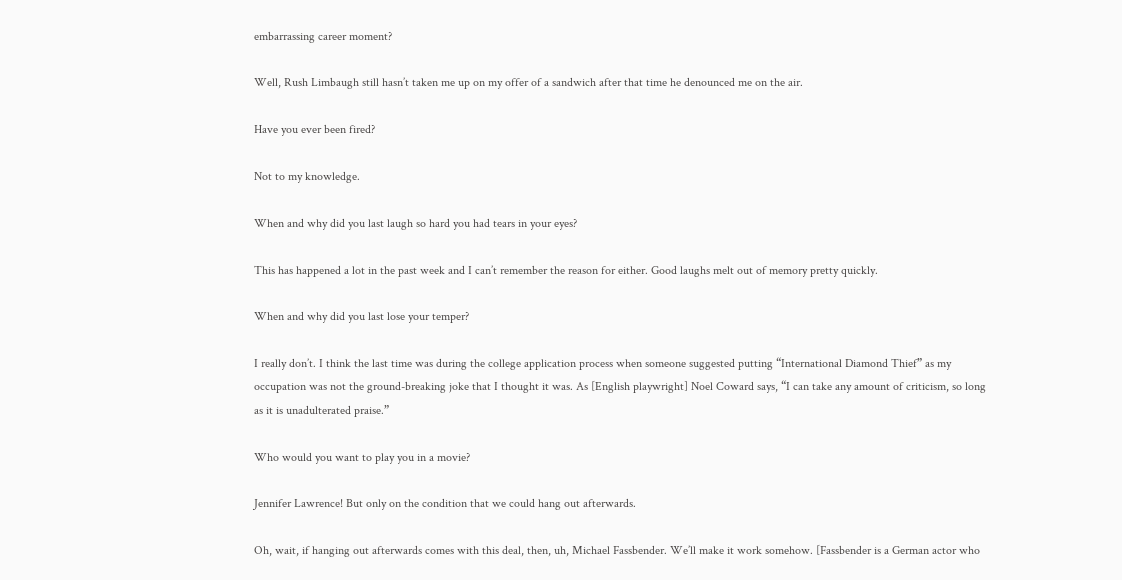embarrassing career moment?

Well, Rush Limbaugh still hasn’t taken me up on my offer of a sandwich after that time he denounced me on the air.

Have you ever been fired?

Not to my knowledge.

When and why did you last laugh so hard you had tears in your eyes?

This has happened a lot in the past week and I can’t remember the reason for either. Good laughs melt out of memory pretty quickly.

When and why did you last lose your temper?

I really don’t. I think the last time was during the college application process when someone suggested putting “International Diamond Thief” as my occupation was not the ground-breaking joke that I thought it was. As [English playwright] Noel Coward says, “I can take any amount of criticism, so long as it is unadulterated praise.”

Who would you want to play you in a movie?

Jennifer Lawrence! But only on the condition that we could hang out afterwards.

Oh, wait, if hanging out afterwards comes with this deal, then, uh, Michael Fassbender. We’ll make it work somehow. [Fassbender is a German actor who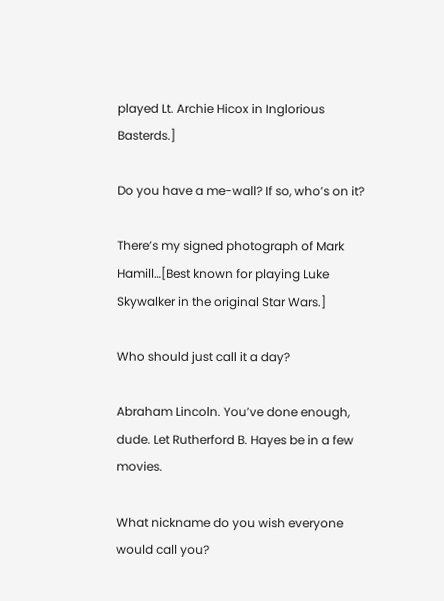played Lt. Archie Hicox in Inglorious Basterds.]

Do you have a me-wall? If so, who’s on it?

There’s my signed photograph of Mark Hamill…[Best known for playing Luke Skywalker in the original Star Wars.]

Who should just call it a day?

Abraham Lincoln. You’ve done enough, dude. Let Rutherford B. Hayes be in a few movies.

What nickname do you wish everyone would call you?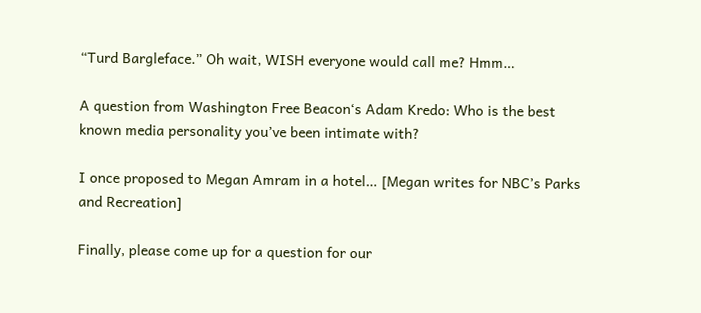“Turd Bargleface.” Oh wait, WISH everyone would call me? Hmm…

A question from Washington Free Beacon‘s Adam Kredo: Who is the best known media personality you’ve been intimate with?

I once proposed to Megan Amram in a hotel… [Megan writes for NBC’s Parks and Recreation]

Finally, please come up for a question for our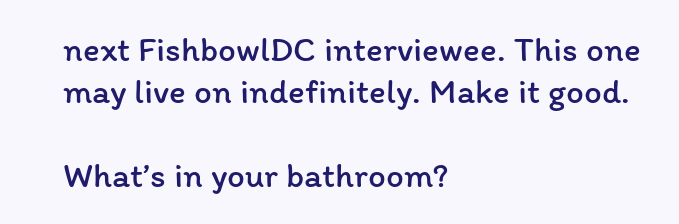next FishbowlDC interviewee. This one may live on indefinitely. Make it good.

What’s in your bathroom?